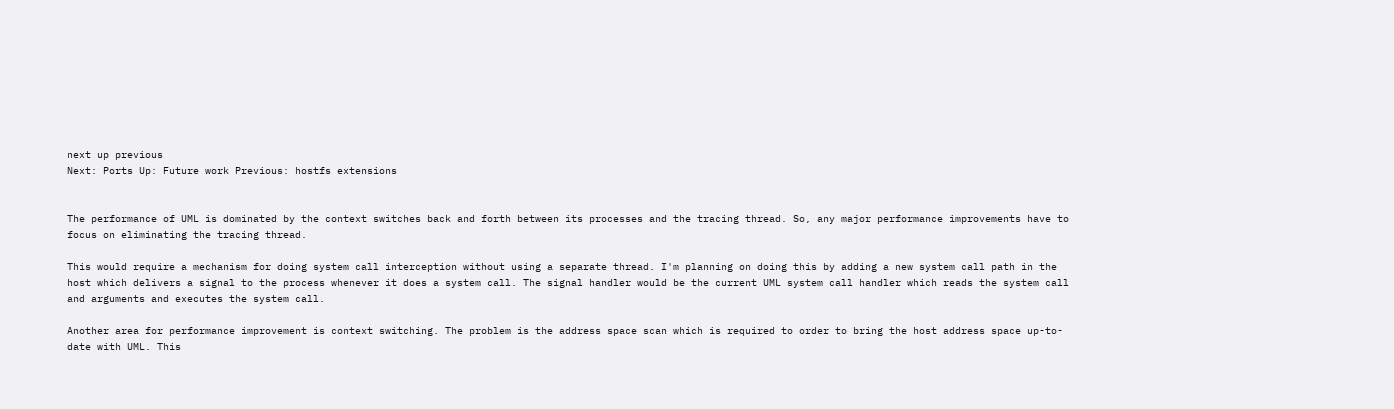next up previous
Next: Ports Up: Future work Previous: hostfs extensions


The performance of UML is dominated by the context switches back and forth between its processes and the tracing thread. So, any major performance improvements have to focus on eliminating the tracing thread.

This would require a mechanism for doing system call interception without using a separate thread. I'm planning on doing this by adding a new system call path in the host which delivers a signal to the process whenever it does a system call. The signal handler would be the current UML system call handler which reads the system call and arguments and executes the system call.

Another area for performance improvement is context switching. The problem is the address space scan which is required to order to bring the host address space up-to-date with UML. This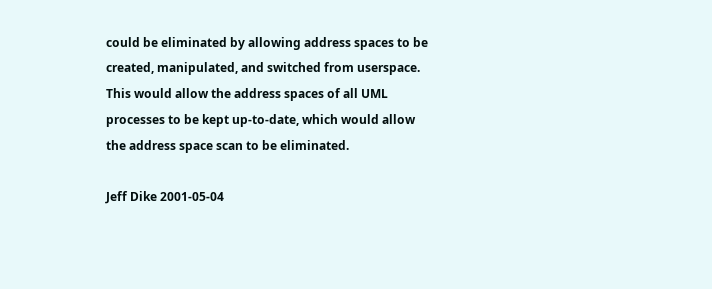could be eliminated by allowing address spaces to be created, manipulated, and switched from userspace. This would allow the address spaces of all UML processes to be kept up-to-date, which would allow the address space scan to be eliminated.

Jeff Dike 2001-05-04